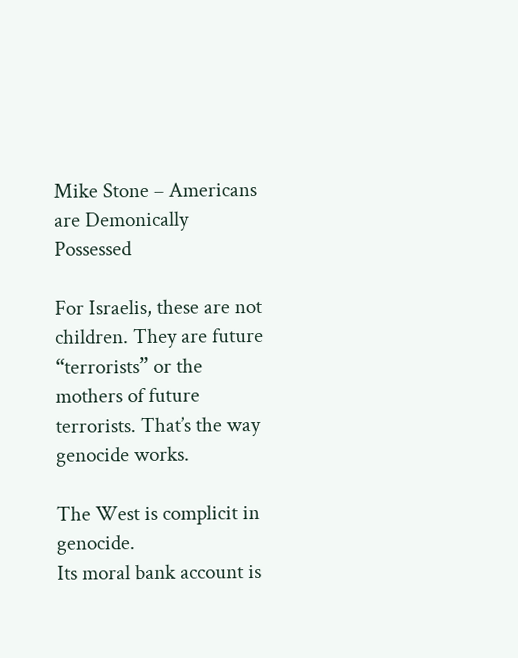Mike Stone – Americans are Demonically Possessed

For Israelis, these are not children. They are future
“terrorists” or the mothers of future terrorists. That’s the way
genocide works.

The West is complicit in genocide.
Its moral bank account is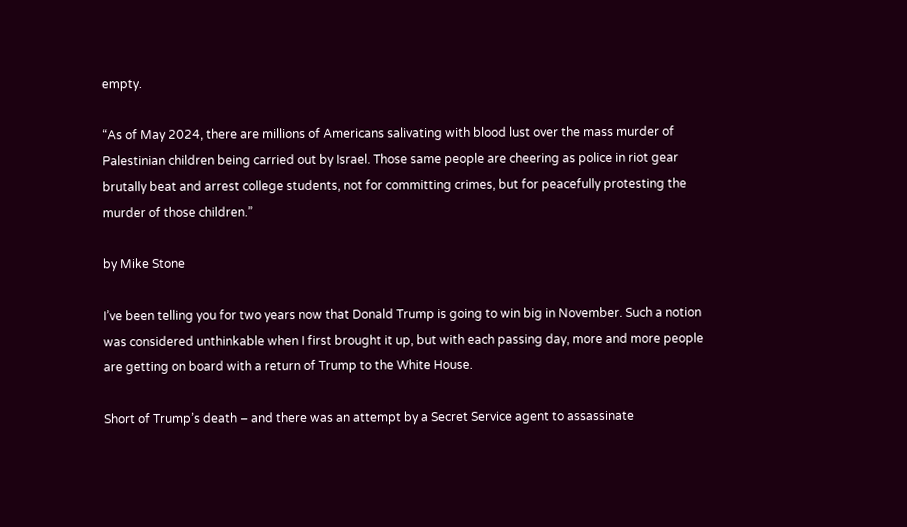empty.

“As of May 2024, there are millions of Americans salivating with blood lust over the mass murder of Palestinian children being carried out by Israel. Those same people are cheering as police in riot gear brutally beat and arrest college students, not for committing crimes, but for peacefully protesting the murder of those children.”

by Mike Stone

I’ve been telling you for two years now that Donald Trump is going to win big in November. Such a notion was considered unthinkable when I first brought it up, but with each passing day, more and more people are getting on board with a return of Trump to the White House.

Short of Trump’s death – and there was an attempt by a Secret Service agent to assassinate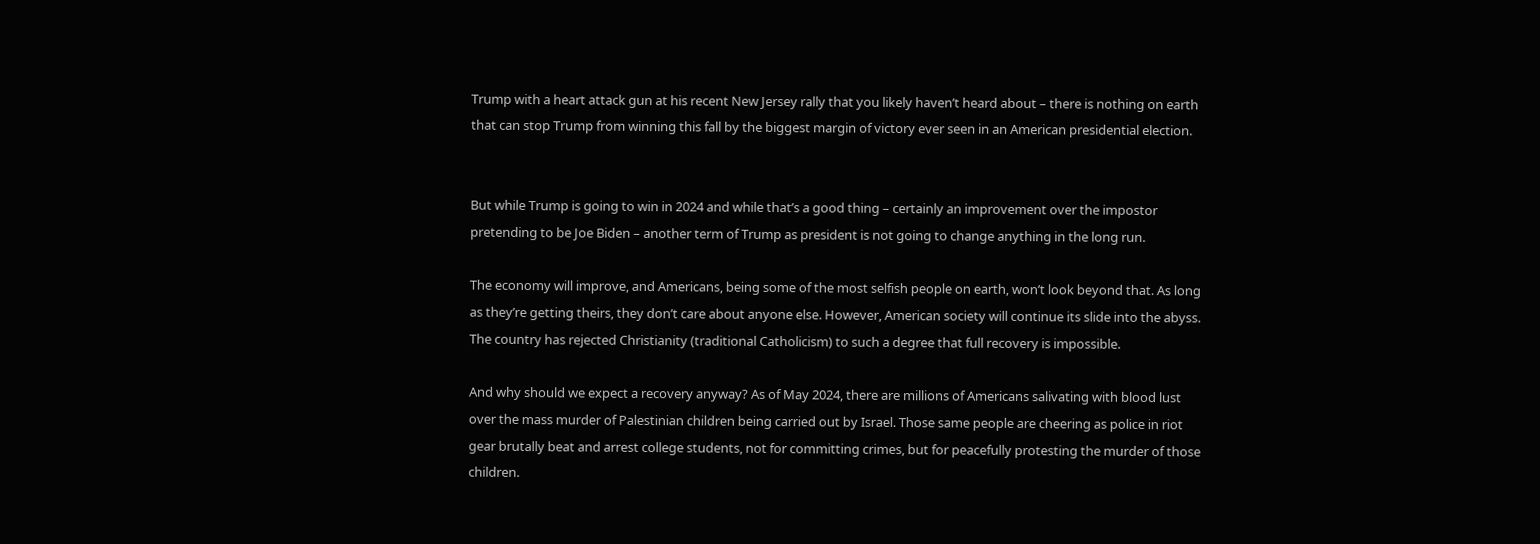Trump with a heart attack gun at his recent New Jersey rally that you likely haven’t heard about – there is nothing on earth that can stop Trump from winning this fall by the biggest margin of victory ever seen in an American presidential election.


But while Trump is going to win in 2024 and while that’s a good thing – certainly an improvement over the impostor pretending to be Joe Biden – another term of Trump as president is not going to change anything in the long run.

The economy will improve, and Americans, being some of the most selfish people on earth, won’t look beyond that. As long as they’re getting theirs, they don’t care about anyone else. However, American society will continue its slide into the abyss. The country has rejected Christianity (traditional Catholicism) to such a degree that full recovery is impossible.

And why should we expect a recovery anyway? As of May 2024, there are millions of Americans salivating with blood lust over the mass murder of Palestinian children being carried out by Israel. Those same people are cheering as police in riot gear brutally beat and arrest college students, not for committing crimes, but for peacefully protesting the murder of those children.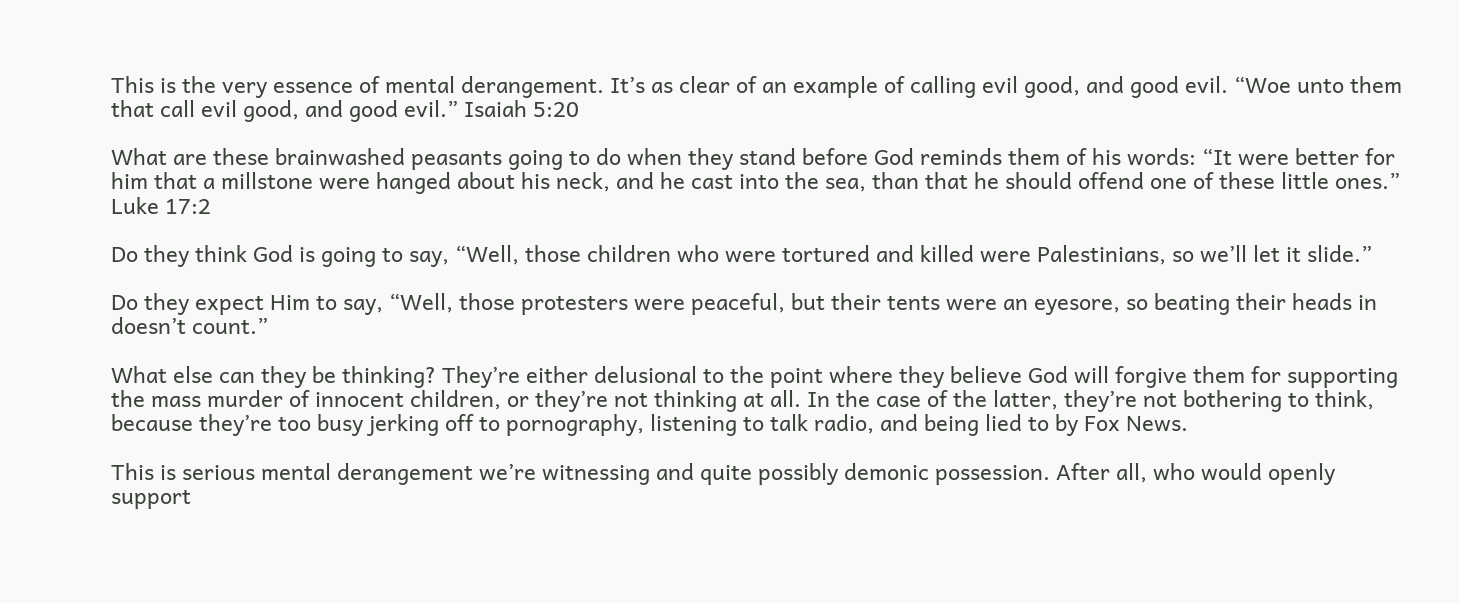This is the very essence of mental derangement. It’s as clear of an example of calling evil good, and good evil. “Woe unto them that call evil good, and good evil.” Isaiah 5:20

What are these brainwashed peasants going to do when they stand before God reminds them of his words: “It were better for him that a millstone were hanged about his neck, and he cast into the sea, than that he should offend one of these little ones.” Luke 17:2

Do they think God is going to say, “Well, those children who were tortured and killed were Palestinians, so we’ll let it slide.”

Do they expect Him to say, “Well, those protesters were peaceful, but their tents were an eyesore, so beating their heads in doesn’t count.”

What else can they be thinking? They’re either delusional to the point where they believe God will forgive them for supporting the mass murder of innocent children, or they’re not thinking at all. In the case of the latter, they’re not bothering to think, because they’re too busy jerking off to pornography, listening to talk radio, and being lied to by Fox News.

This is serious mental derangement we’re witnessing and quite possibly demonic possession. After all, who would openly support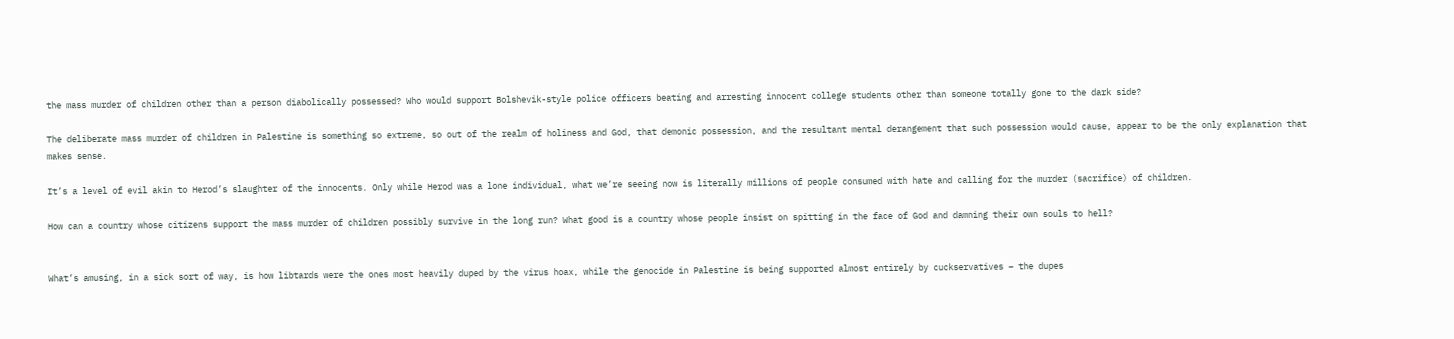the mass murder of children other than a person diabolically possessed? Who would support Bolshevik-style police officers beating and arresting innocent college students other than someone totally gone to the dark side?

The deliberate mass murder of children in Palestine is something so extreme, so out of the realm of holiness and God, that demonic possession, and the resultant mental derangement that such possession would cause, appear to be the only explanation that makes sense.

It’s a level of evil akin to Herod’s slaughter of the innocents. Only while Herod was a lone individual, what we’re seeing now is literally millions of people consumed with hate and calling for the murder (sacrifice) of children.

How can a country whose citizens support the mass murder of children possibly survive in the long run? What good is a country whose people insist on spitting in the face of God and damning their own souls to hell?


What’s amusing, in a sick sort of way, is how libtards were the ones most heavily duped by the virus hoax, while the genocide in Palestine is being supported almost entirely by cuckservatives – the dupes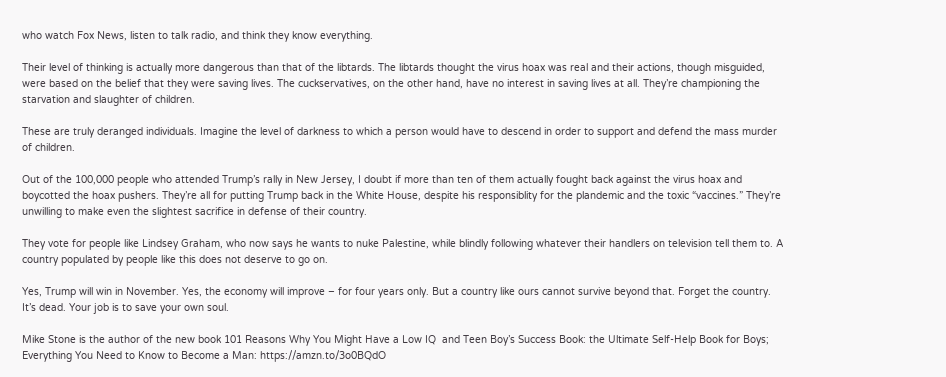who watch Fox News, listen to talk radio, and think they know everything.

Their level of thinking is actually more dangerous than that of the libtards. The libtards thought the virus hoax was real and their actions, though misguided, were based on the belief that they were saving lives. The cuckservatives, on the other hand, have no interest in saving lives at all. They’re championing the starvation and slaughter of children.

These are truly deranged individuals. Imagine the level of darkness to which a person would have to descend in order to support and defend the mass murder of children.

Out of the 100,000 people who attended Trump’s rally in New Jersey, I doubt if more than ten of them actually fought back against the virus hoax and boycotted the hoax pushers. They’re all for putting Trump back in the White House, despite his responsiblity for the plandemic and the toxic “vaccines.” They’re unwilling to make even the slightest sacrifice in defense of their country.

They vote for people like Lindsey Graham, who now says he wants to nuke Palestine, while blindly following whatever their handlers on television tell them to. A country populated by people like this does not deserve to go on.

Yes, Trump will win in November. Yes, the economy will improve – for four years only. But a country like ours cannot survive beyond that. Forget the country. It’s dead. Your job is to save your own soul.

Mike Stone is the author of the new book 101 Reasons Why You Might Have a Low IQ  and Teen Boy’s Success Book: the Ultimate Self-Help Book for Boys; Everything You Need to Know to Become a Man: https://amzn.to/3o0BQdO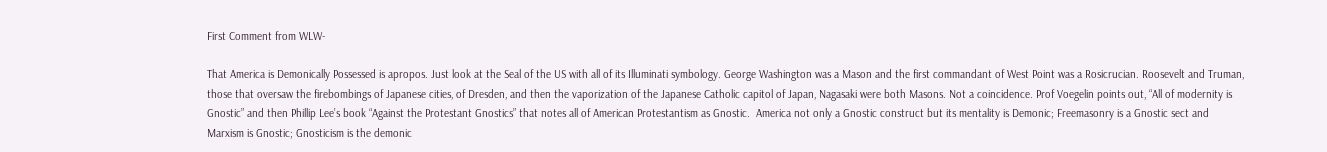First Comment from WLW-

That America is Demonically Possessed is apropos. Just look at the Seal of the US with all of its Illuminati symbology. George Washington was a Mason and the first commandant of West Point was a Rosicrucian. Roosevelt and Truman, those that oversaw the firebombings of Japanese cities, of Dresden, and then the vaporization of the Japanese Catholic capitol of Japan, Nagasaki were both Masons. Not a coincidence. Prof Voegelin points out, “All of modernity is Gnostic” and then Phillip Lee’s book “Against the Protestant Gnostics” that notes all of American Protestantism as Gnostic.  America not only a Gnostic construct but its mentality is Demonic; Freemasonry is a Gnostic sect and Marxism is Gnostic; Gnosticism is the demonic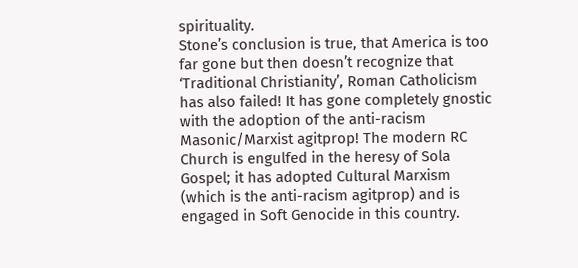spirituality.
Stone’s conclusion is true, that America is too far gone but then doesn’t recognize that ‘Traditional Christianity’, Roman Catholicism has also failed! It has gone completely gnostic with the adoption of the anti-racism Masonic/Marxist agitprop! The modern RC Church is engulfed in the heresy of Sola Gospel; it has adopted Cultural Marxism (which is the anti-racism agitprop) and is engaged in Soft Genocide in this country.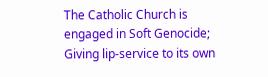The Catholic Church is engaged in Soft Genocide; Giving lip-service to its own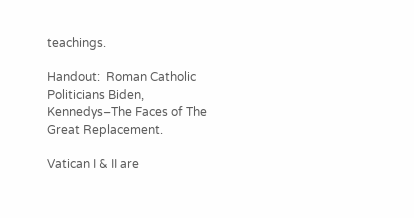teachings.

Handout:  Roman Catholic Politicians Biden, Kennedys–The Faces of The Great Replacement.

Vatican I & II are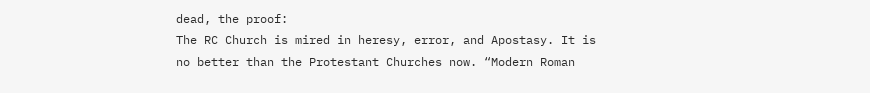dead, the proof:
The RC Church is mired in heresy, error, and Apostasy. It is no better than the Protestant Churches now. “Modern Roman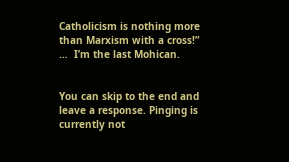Catholicism is nothing more than Marxism with a cross!” …  I’m the last Mohican.


You can skip to the end and leave a response. Pinging is currently not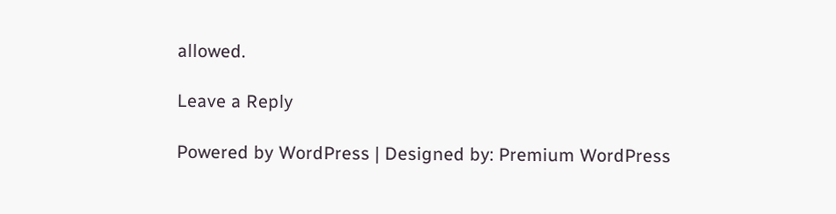allowed.

Leave a Reply

Powered by WordPress | Designed by: Premium WordPress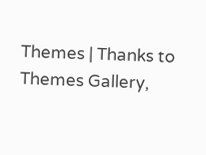Themes | Thanks to Themes Gallery,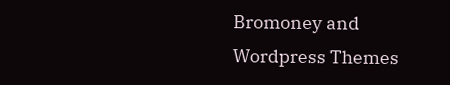Bromoney and Wordpress Themes